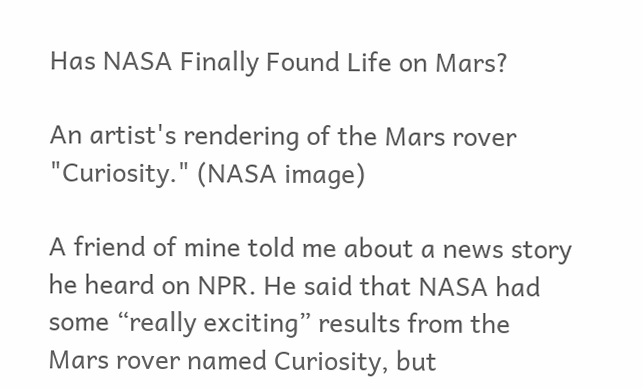Has NASA Finally Found Life on Mars?

An artist's rendering of the Mars rover "Curiosity." (NASA image)

A friend of mine told me about a news story he heard on NPR. He said that NASA had some “really exciting” results from the Mars rover named Curiosity, but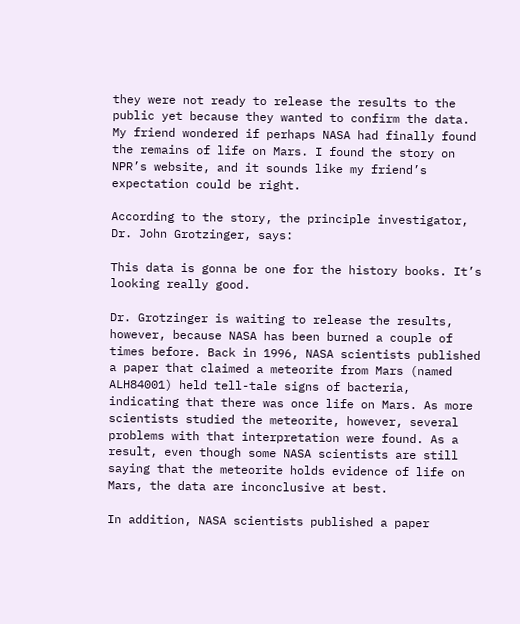they were not ready to release the results to the public yet because they wanted to confirm the data. My friend wondered if perhaps NASA had finally found the remains of life on Mars. I found the story on NPR’s website, and it sounds like my friend’s expectation could be right.

According to the story, the principle investigator, Dr. John Grotzinger, says:

This data is gonna be one for the history books. It’s looking really good.

Dr. Grotzinger is waiting to release the results, however, because NASA has been burned a couple of times before. Back in 1996, NASA scientists published a paper that claimed a meteorite from Mars (named ALH84001) held tell-tale signs of bacteria, indicating that there was once life on Mars. As more scientists studied the meteorite, however, several problems with that interpretation were found. As a result, even though some NASA scientists are still saying that the meteorite holds evidence of life on Mars, the data are inconclusive at best.

In addition, NASA scientists published a paper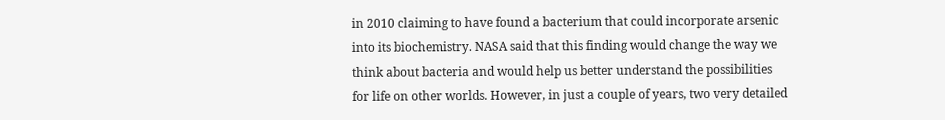in 2010 claiming to have found a bacterium that could incorporate arsenic into its biochemistry. NASA said that this finding would change the way we think about bacteria and would help us better understand the possibilities for life on other worlds. However, in just a couple of years, two very detailed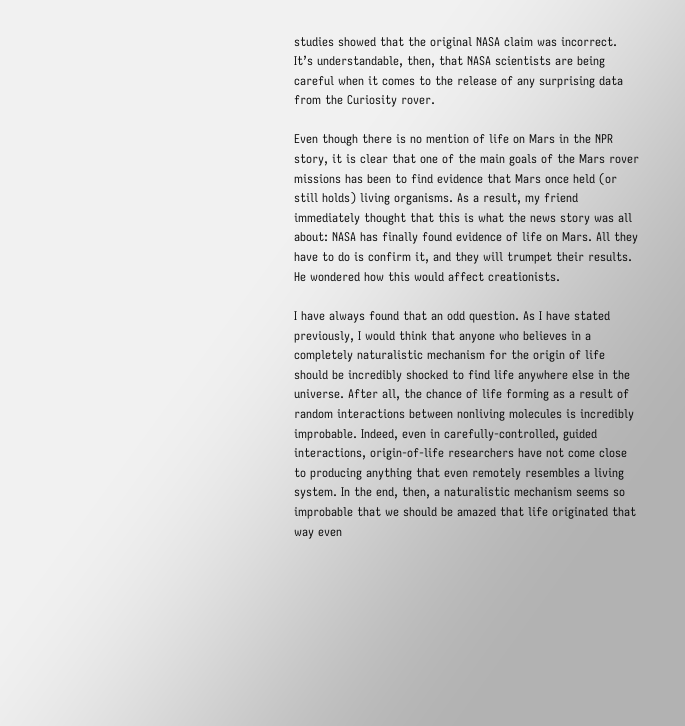studies showed that the original NASA claim was incorrect. It’s understandable, then, that NASA scientists are being careful when it comes to the release of any surprising data from the Curiosity rover.

Even though there is no mention of life on Mars in the NPR story, it is clear that one of the main goals of the Mars rover missions has been to find evidence that Mars once held (or still holds) living organisms. As a result, my friend immediately thought that this is what the news story was all about: NASA has finally found evidence of life on Mars. All they have to do is confirm it, and they will trumpet their results. He wondered how this would affect creationists.

I have always found that an odd question. As I have stated previously, I would think that anyone who believes in a completely naturalistic mechanism for the origin of life should be incredibly shocked to find life anywhere else in the universe. After all, the chance of life forming as a result of random interactions between nonliving molecules is incredibly improbable. Indeed, even in carefully-controlled, guided interactions, origin-of-life researchers have not come close to producing anything that even remotely resembles a living system. In the end, then, a naturalistic mechanism seems so improbable that we should be amazed that life originated that way even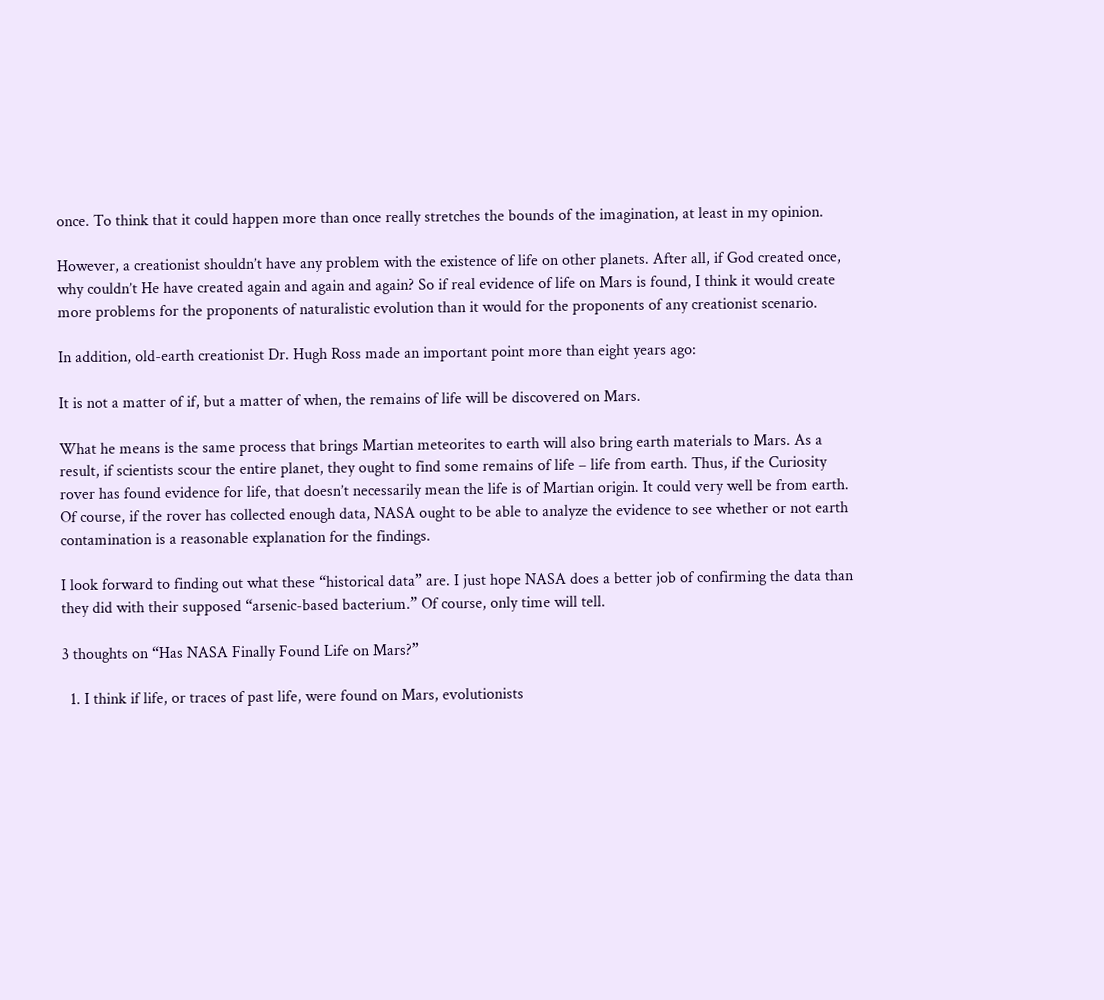once. To think that it could happen more than once really stretches the bounds of the imagination, at least in my opinion.

However, a creationist shouldn’t have any problem with the existence of life on other planets. After all, if God created once, why couldn’t He have created again and again and again? So if real evidence of life on Mars is found, I think it would create more problems for the proponents of naturalistic evolution than it would for the proponents of any creationist scenario.

In addition, old-earth creationist Dr. Hugh Ross made an important point more than eight years ago:

It is not a matter of if, but a matter of when, the remains of life will be discovered on Mars.

What he means is the same process that brings Martian meteorites to earth will also bring earth materials to Mars. As a result, if scientists scour the entire planet, they ought to find some remains of life – life from earth. Thus, if the Curiosity rover has found evidence for life, that doesn’t necessarily mean the life is of Martian origin. It could very well be from earth. Of course, if the rover has collected enough data, NASA ought to be able to analyze the evidence to see whether or not earth contamination is a reasonable explanation for the findings.

I look forward to finding out what these “historical data” are. I just hope NASA does a better job of confirming the data than they did with their supposed “arsenic-based bacterium.” Of course, only time will tell.

3 thoughts on “Has NASA Finally Found Life on Mars?”

  1. I think if life, or traces of past life, were found on Mars, evolutionists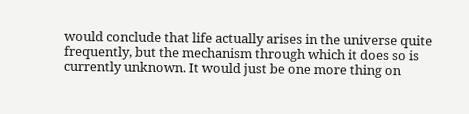would conclude that life actually arises in the universe quite frequently, but the mechanism through which it does so is currently unknown. It would just be one more thing on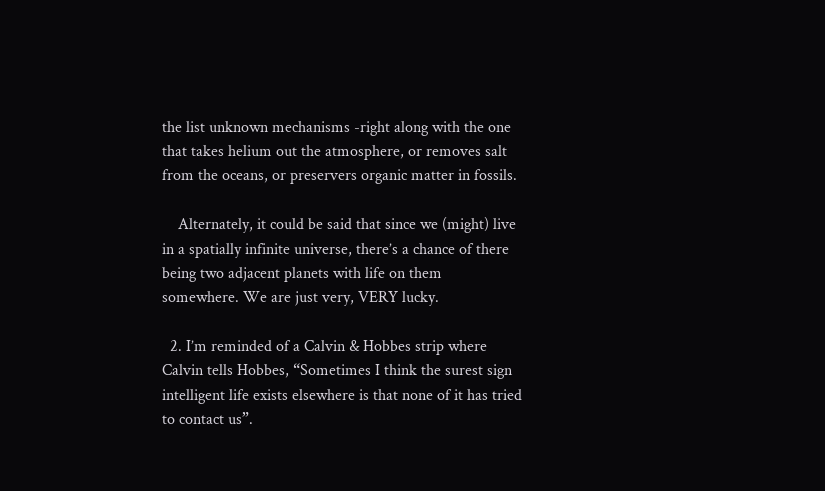the list unknown mechanisms -right along with the one that takes helium out the atmosphere, or removes salt from the oceans, or preservers organic matter in fossils.

    Alternately, it could be said that since we (might) live in a spatially infinite universe, there’s a chance of there being two adjacent planets with life on them somewhere. We are just very, VERY lucky.

  2. I’m reminded of a Calvin & Hobbes strip where Calvin tells Hobbes, “Sometimes I think the surest sign intelligent life exists elsewhere is that none of it has tried to contact us”.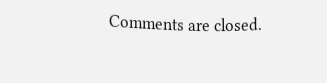Comments are closed.